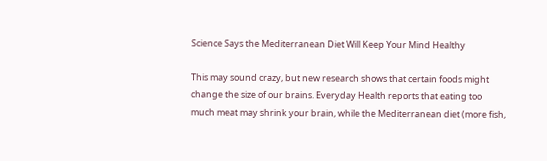Science Says the Mediterranean Diet Will Keep Your Mind Healthy

This may sound crazy, but new research shows that certain foods might change the size of our brains. Everyday Health reports that eating too much meat may shrink your brain, while the Mediterranean diet (more fish,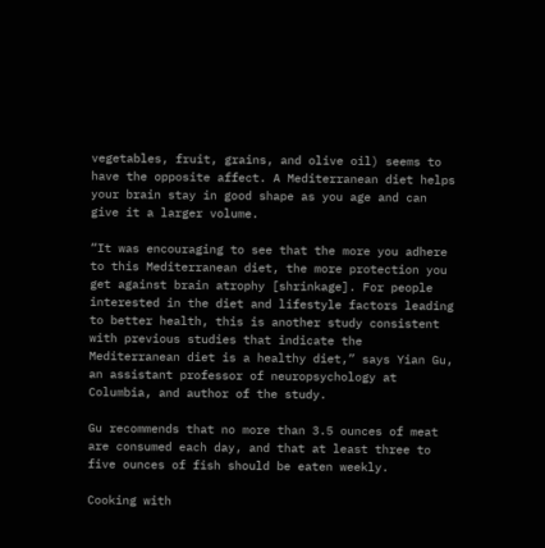vegetables, fruit, grains, and olive oil) seems to have the opposite affect. A Mediterranean diet helps your brain stay in good shape as you age and can give it a larger volume.

“It was encouraging to see that the more you adhere to this Mediterranean diet, the more protection you get against brain atrophy [shrinkage]. For people interested in the diet and lifestyle factors leading to better health, this is another study consistent with previous studies that indicate the Mediterranean diet is a healthy diet,” says Yian Gu, an assistant professor of neuropsychology at Columbia, and author of the study.

Gu recommends that no more than 3.5 ounces of meat are consumed each day, and that at least three to five ounces of fish should be eaten weekly.

Cooking with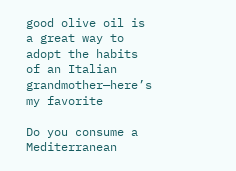good olive oil is a great way to adopt the habits of an Italian grandmother—here’s my favorite

Do you consume a Mediterranean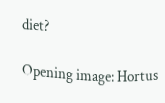diet?

Opening image: Hortus